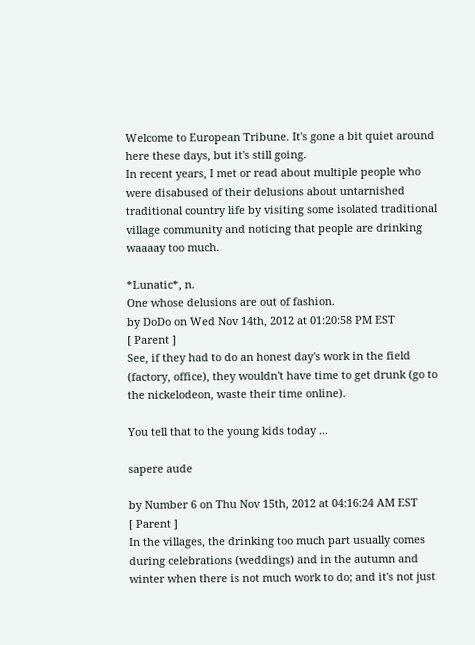Welcome to European Tribune. It's gone a bit quiet around here these days, but it's still going.
In recent years, I met or read about multiple people who were disabused of their delusions about untarnished traditional country life by visiting some isolated traditional village community and noticing that people are drinking waaaay too much.

*Lunatic*, n.
One whose delusions are out of fashion.
by DoDo on Wed Nov 14th, 2012 at 01:20:58 PM EST
[ Parent ]
See, if they had to do an honest day's work in the field (factory, office), they wouldn't have time to get drunk (go to the nickelodeon, waste their time online).

You tell that to the young kids today ...

sapere aude

by Number 6 on Thu Nov 15th, 2012 at 04:16:24 AM EST
[ Parent ]
In the villages, the drinking too much part usually comes during celebrations (weddings) and in the autumn and winter when there is not much work to do; and it's not just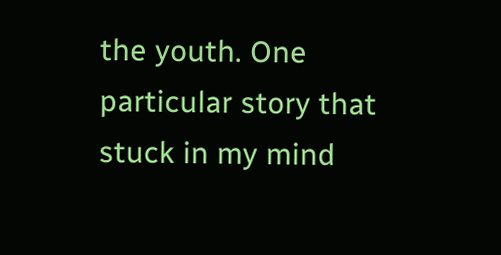the youth. One particular story that stuck in my mind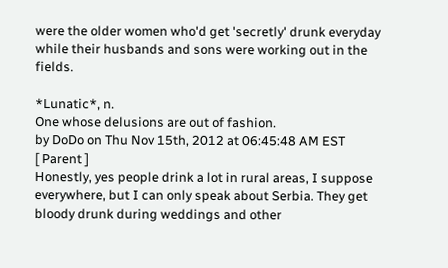were the older women who'd get 'secretly' drunk everyday while their husbands and sons were working out in the fields.

*Lunatic*, n.
One whose delusions are out of fashion.
by DoDo on Thu Nov 15th, 2012 at 06:45:48 AM EST
[ Parent ]
Honestly, yes people drink a lot in rural areas, I suppose everywhere, but I can only speak about Serbia. They get bloody drunk during weddings and other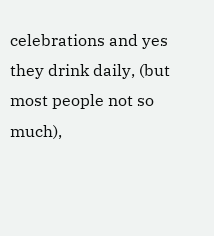celebrations and yes they drink daily, (but most people not so much),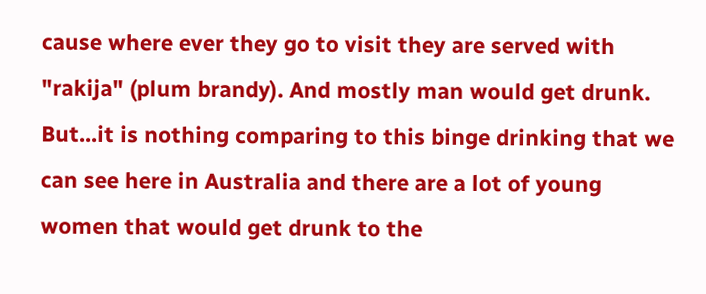cause where ever they go to visit they are served with "rakija" (plum brandy). And mostly man would get drunk. But...it is nothing comparing to this binge drinking that we can see here in Australia and there are a lot of young women that would get drunk to the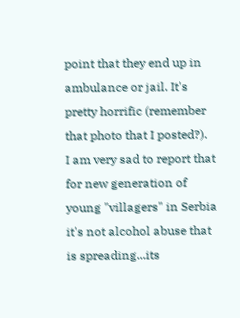point that they end up in ambulance or jail. It's pretty horrific (remember that photo that I posted?).
I am very sad to report that for new generation of young "villagers" in Serbia it's not alcohol abuse that is spreading...its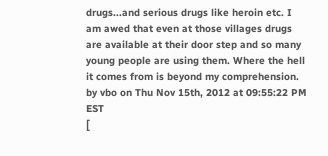drugs...and serious drugs like heroin etc. I am awed that even at those villages drugs are available at their door step and so many young people are using them. Where the hell it comes from is beyond my comprehension.
by vbo on Thu Nov 15th, 2012 at 09:55:22 PM EST
[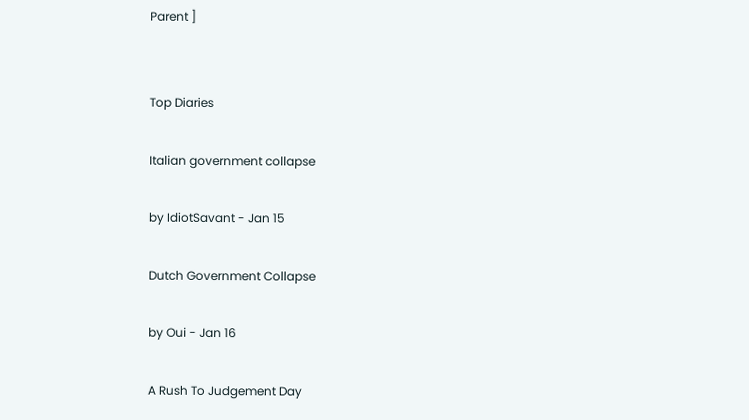Parent ]


Top Diaries

Italian government collapse

by IdiotSavant - Jan 15

Dutch Government Collapse

by Oui - Jan 16

A Rush To Judgement Day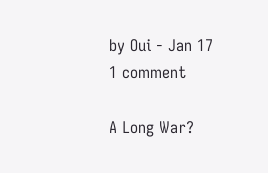by Oui - Jan 17
1 comment

A Long War?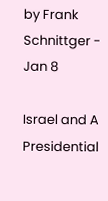by Frank Schnittger - Jan 8

Israel and A Presidential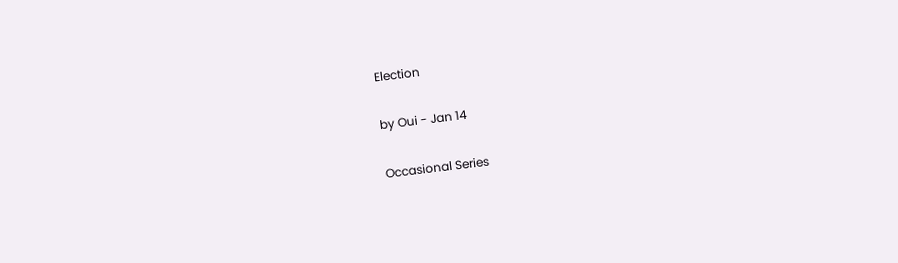Election

by Oui - Jan 14

Occasional Series